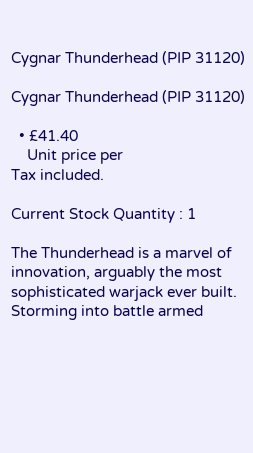Cygnar Thunderhead (PIP 31120)

Cygnar Thunderhead (PIP 31120)

  • £41.40
    Unit price per
Tax included.

Current Stock Quantity : 1

The Thunderhead is a marvel of innovation, arguably the most sophisticated warjack ever built. Storming into battle armed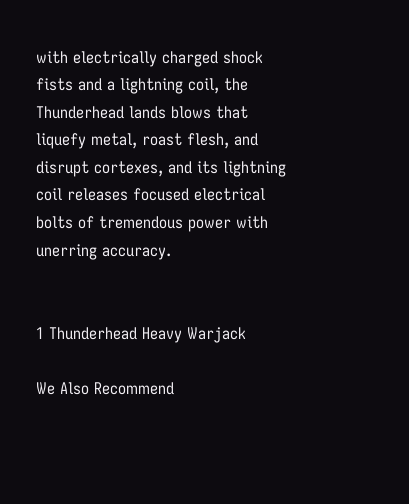with electrically charged shock fists and a lightning coil, the Thunderhead lands blows that liquefy metal, roast flesh, and disrupt cortexes, and its lightning coil releases focused electrical bolts of tremendous power with unerring accuracy.


1 Thunderhead Heavy Warjack

We Also Recommend